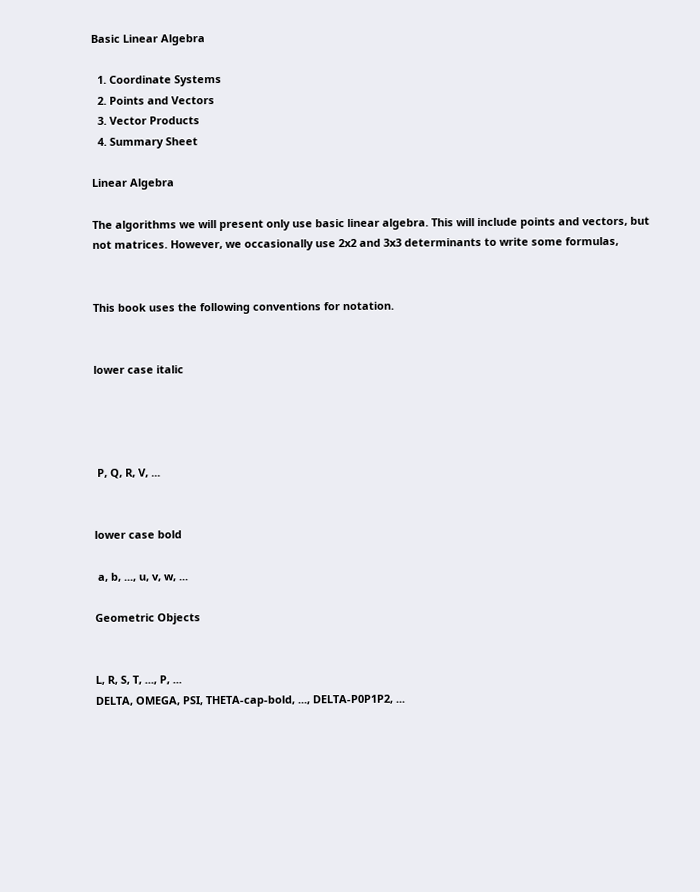Basic Linear Algebra

  1. Coordinate Systems
  2. Points and Vectors
  3. Vector Products
  4. Summary Sheet

Linear Algebra

The algorithms we will present only use basic linear algebra. This will include points and vectors, but not matrices. However, we occasionally use 2x2 and 3x3 determinants to write some formulas,


This book uses the following conventions for notation.


lower case italic




 P, Q, R, V, ...


lower case bold

 a, b, ..., u, v, w, ...

Geometric Objects


L, R, S, T, ..., P, ...
DELTA, OMEGA, PSI, THETA-cap-bold, ..., DELTA-P0P1P2, ...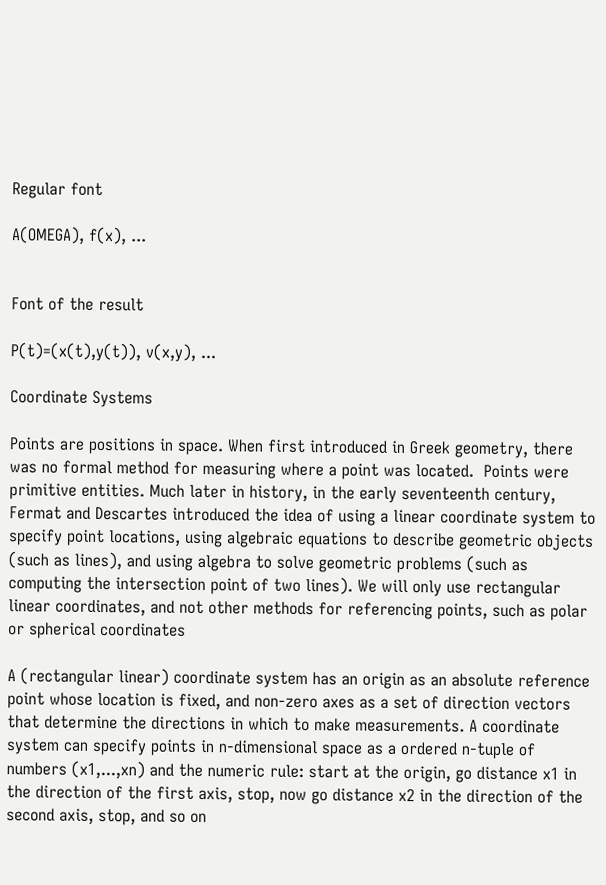Regular font

A(OMEGA), f(x), ...


Font of the result

P(t)=(x(t),y(t)), v(x,y), ...

Coordinate Systems

Points are positions in space. When first introduced in Greek geometry, there was no formal method for measuring where a point was located.  Points were primitive entities. Much later in history, in the early seventeenth century, Fermat and Descartes introduced the idea of using a linear coordinate system to specify point locations, using algebraic equations to describe geometric objects (such as lines), and using algebra to solve geometric problems (such as computing the intersection point of two lines). We will only use rectangular linear coordinates, and not other methods for referencing points, such as polar or spherical coordinates

A (rectangular linear) coordinate system has an origin as an absolute reference point whose location is fixed, and non-zero axes as a set of direction vectors that determine the directions in which to make measurements. A coordinate system can specify points in n-dimensional space as a ordered n-tuple of numbers (x1,...,xn) and the numeric rule: start at the origin, go distance x1 in the direction of the first axis, stop, now go distance x2 in the direction of the second axis, stop, and so on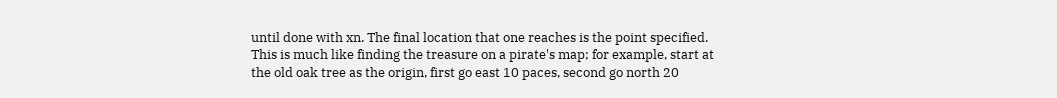until done with xn. The final location that one reaches is the point specified. This is much like finding the treasure on a pirate's map; for example, start at the old oak tree as the origin, first go east 10 paces, second go north 20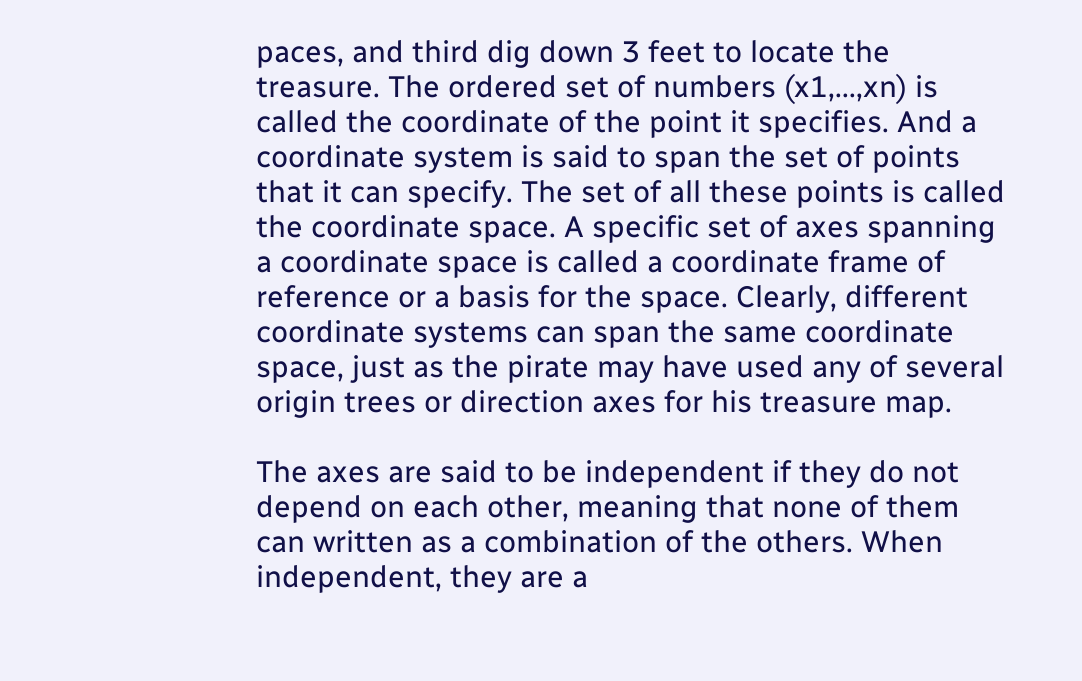paces, and third dig down 3 feet to locate the treasure. The ordered set of numbers (x1,...,xn) is called the coordinate of the point it specifies. And a coordinate system is said to span the set of points that it can specify. The set of all these points is called the coordinate space. A specific set of axes spanning a coordinate space is called a coordinate frame of reference or a basis for the space. Clearly, different coordinate systems can span the same coordinate space, just as the pirate may have used any of several origin trees or direction axes for his treasure map.

The axes are said to be independent if they do not depend on each other, meaning that none of them can written as a combination of the others. When independent, they are a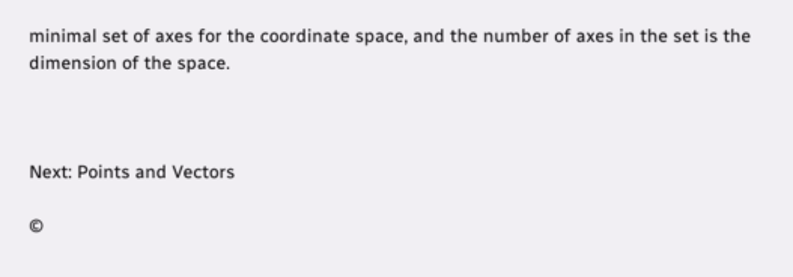minimal set of axes for the coordinate space, and the number of axes in the set is the dimension of the space.



Next: Points and Vectors

©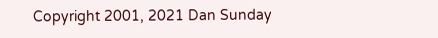Copyright 2001, 2021 Dan Sunday